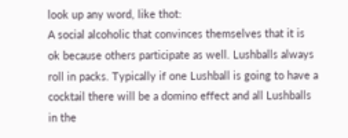look up any word, like thot:
A social alcoholic that convinces themselves that it is ok because others participate as well. Lushballs always roll in packs. Typically if one Lushball is going to have a cocktail there will be a domino effect and all Lushballs in the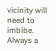vicinity will need to imbibe. Always a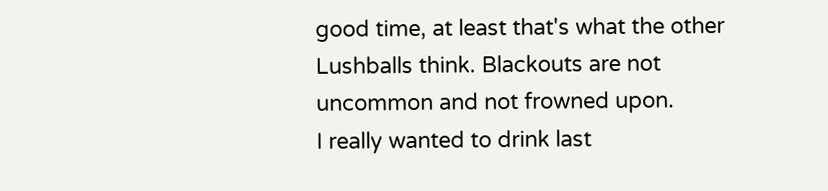good time, at least that's what the other Lushballs think. Blackouts are not uncommon and not frowned upon.
I really wanted to drink last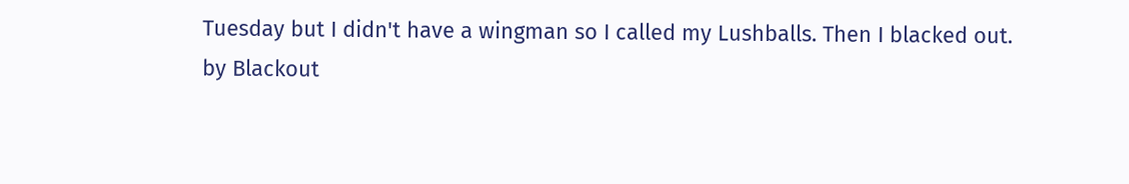Tuesday but I didn't have a wingman so I called my Lushballs. Then I blacked out.
by Blackout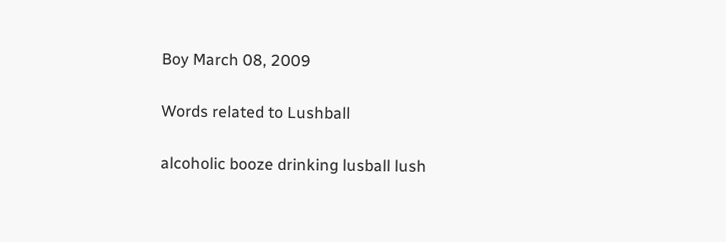Boy March 08, 2009

Words related to Lushball

alcoholic booze drinking lusball lush